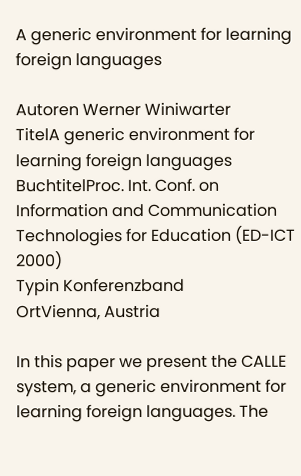A generic environment for learning foreign languages

Autoren Werner Winiwarter
TitelA generic environment for learning foreign languages
BuchtitelProc. Int. Conf. on Information and Communication Technologies for Education (ED-ICT 2000)
Typin Konferenzband
OrtVienna, Austria

In this paper we present the CALLE system, a generic environment for learning foreign languages. The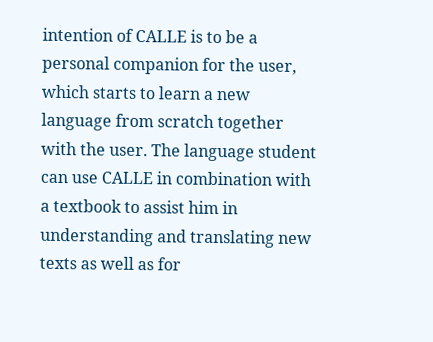intention of CALLE is to be a personal companion for the user, which starts to learn a new language from scratch together with the user. The language student can use CALLE in combination with a textbook to assist him in understanding and translating new texts as well as for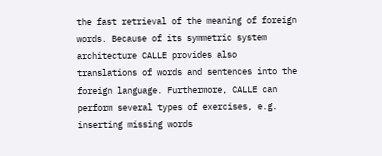the fast retrieval of the meaning of foreign words. Because of its symmetric system architecture CALLE provides also translations of words and sentences into the foreign language. Furthermore, CALLE can perform several types of exercises, e.g. inserting missing words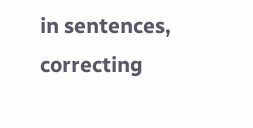in sentences, correcting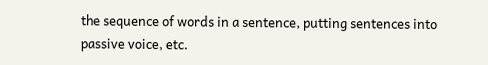the sequence of words in a sentence, putting sentences into passive voice, etc.